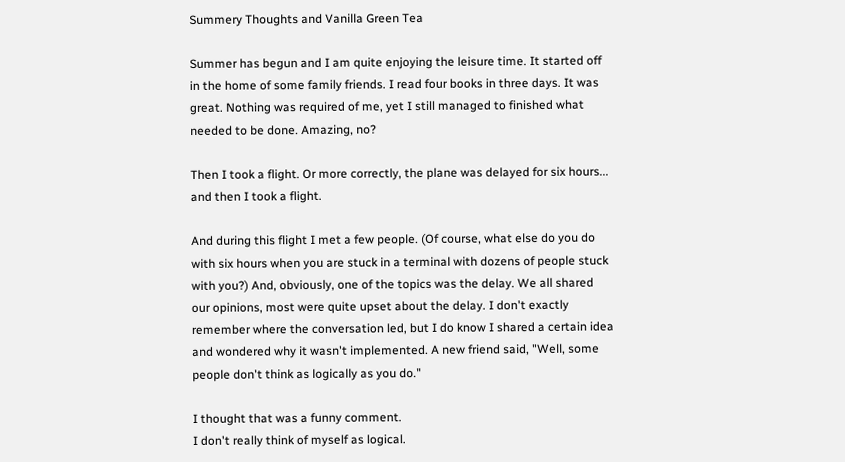Summery Thoughts and Vanilla Green Tea

Summer has begun and I am quite enjoying the leisure time. It started off in the home of some family friends. I read four books in three days. It was great. Nothing was required of me, yet I still managed to finished what needed to be done. Amazing, no?

Then I took a flight. Or more correctly, the plane was delayed for six hours...
and then I took a flight.

And during this flight I met a few people. (Of course, what else do you do with six hours when you are stuck in a terminal with dozens of people stuck with you?) And, obviously, one of the topics was the delay. We all shared our opinions, most were quite upset about the delay. I don't exactly remember where the conversation led, but I do know I shared a certain idea and wondered why it wasn't implemented. A new friend said, "Well, some people don't think as logically as you do."

I thought that was a funny comment.
I don't really think of myself as logical.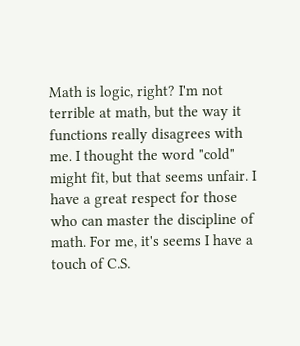Math is logic, right? I'm not terrible at math, but the way it functions really disagrees with me. I thought the word "cold" might fit, but that seems unfair. I have a great respect for those who can master the discipline of math. For me, it's seems I have a touch of C.S.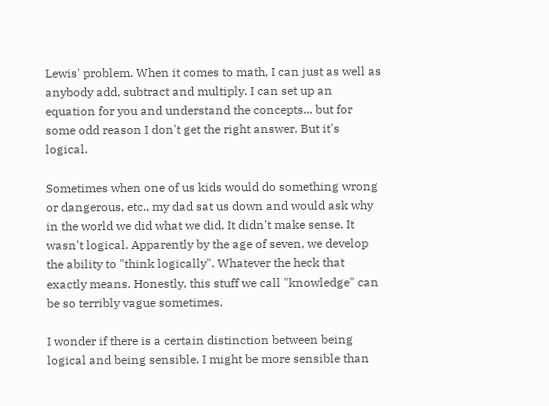Lewis' problem. When it comes to math, I can just as well as anybody add, subtract and multiply. I can set up an equation for you and understand the concepts... but for some odd reason I don't get the right answer. But it's logical.

Sometimes when one of us kids would do something wrong or dangerous, etc., my dad sat us down and would ask why in the world we did what we did. It didn't make sense. It wasn't logical. Apparently by the age of seven, we develop the ability to "think logically". Whatever the heck that exactly means. Honestly, this stuff we call "knowledge" can be so terribly vague sometimes.

I wonder if there is a certain distinction between being logical and being sensible. I might be more sensible than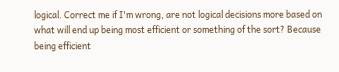logical. Correct me if I'm wrong, are not logical decisions more based on what will end up being most efficient or something of the sort? Because being efficient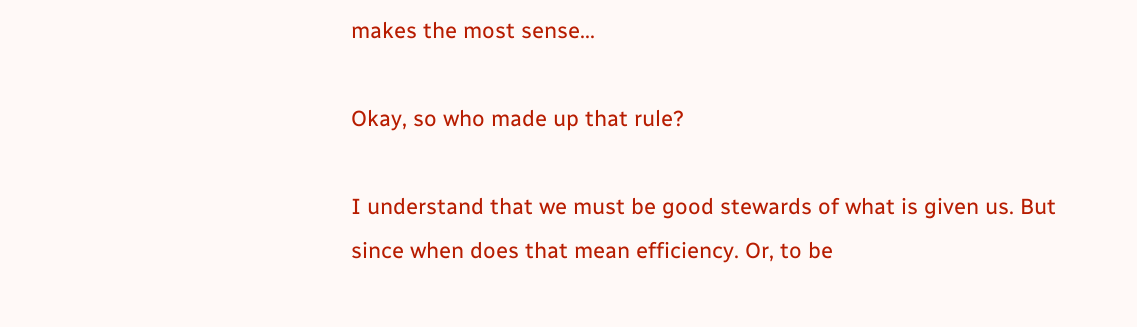makes the most sense...

Okay, so who made up that rule?

I understand that we must be good stewards of what is given us. But since when does that mean efficiency. Or, to be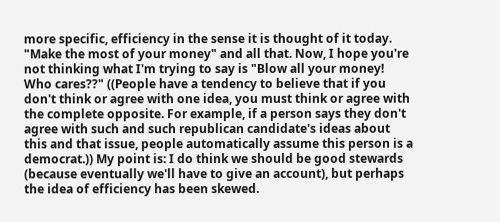more specific, efficiency in the sense it is thought of it today. "Make the most of your money" and all that. Now, I hope you're not thinking what I'm trying to say is "Blow all your money! Who cares??" ((People have a tendency to believe that if you don't think or agree with one idea, you must think or agree with the complete opposite. For example, if a person says they don't agree with such and such republican candidate's ideas about this and that issue, people automatically assume this person is a democrat.)) My point is: I do think we should be good stewards (because eventually we'll have to give an account), but perhaps the idea of efficiency has been skewed.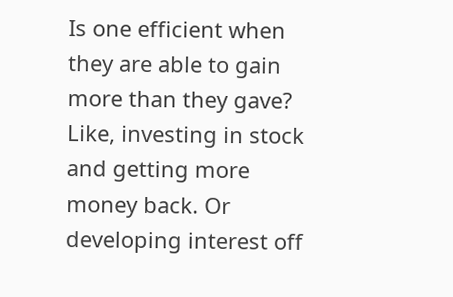Is one efficient when they are able to gain more than they gave? Like, investing in stock and getting more money back. Or developing interest off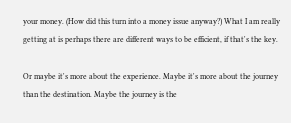your money. (How did this turn into a money issue anyway?) What I am really getting at is perhaps there are different ways to be efficient, if that's the key.

Or maybe it's more about the experience. Maybe it's more about the journey than the destination. Maybe the journey is the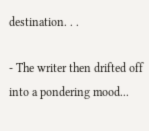destination. . .

- The writer then drifted off into a pondering mood...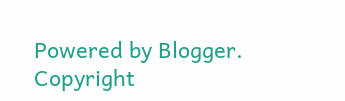Powered by Blogger.
Copyright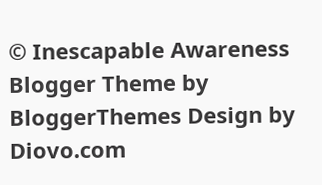© Inescapable Awareness
Blogger Theme by BloggerThemes Design by Diovo.com